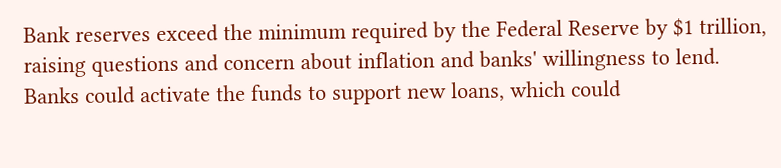Bank reserves exceed the minimum required by the Federal Reserve by $1 trillion, raising questions and concern about inflation and banks' willingness to lend. Banks could activate the funds to support new loans, which could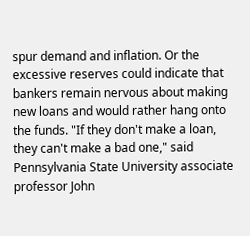spur demand and inflation. Or the excessive reserves could indicate that bankers remain nervous about making new loans and would rather hang onto the funds. "If they don't make a loan, they can't make a bad one," said Pennsylvania State University associate professor John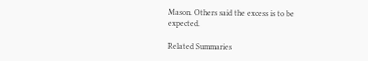Mason. Others said the excess is to be expected.

Related Summaries